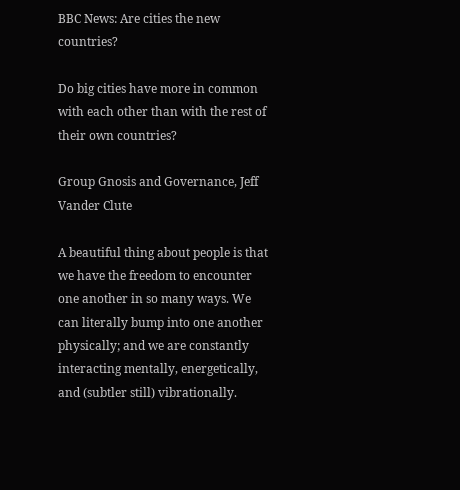BBC News: Are cities the new countries?

Do big cities have more in common with each other than with the rest of their own countries?

Group Gnosis and Governance, Jeff Vander Clute

A beautiful thing about people is that we have the freedom to encounter one another in so many ways. We can literally bump into one another physically; and we are constantly interacting mentally, energetically, and (subtler still) vibrationally.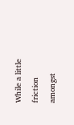While a little friction amongst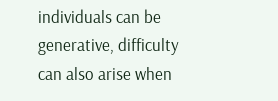individuals can be generative, difficulty can also arise when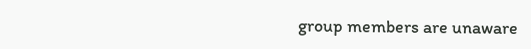group members are unaware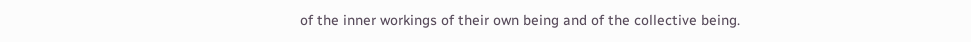of the inner workings of their own being and of the collective being.